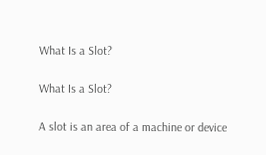What Is a Slot?

What Is a Slot?

A slot is an area of a machine or device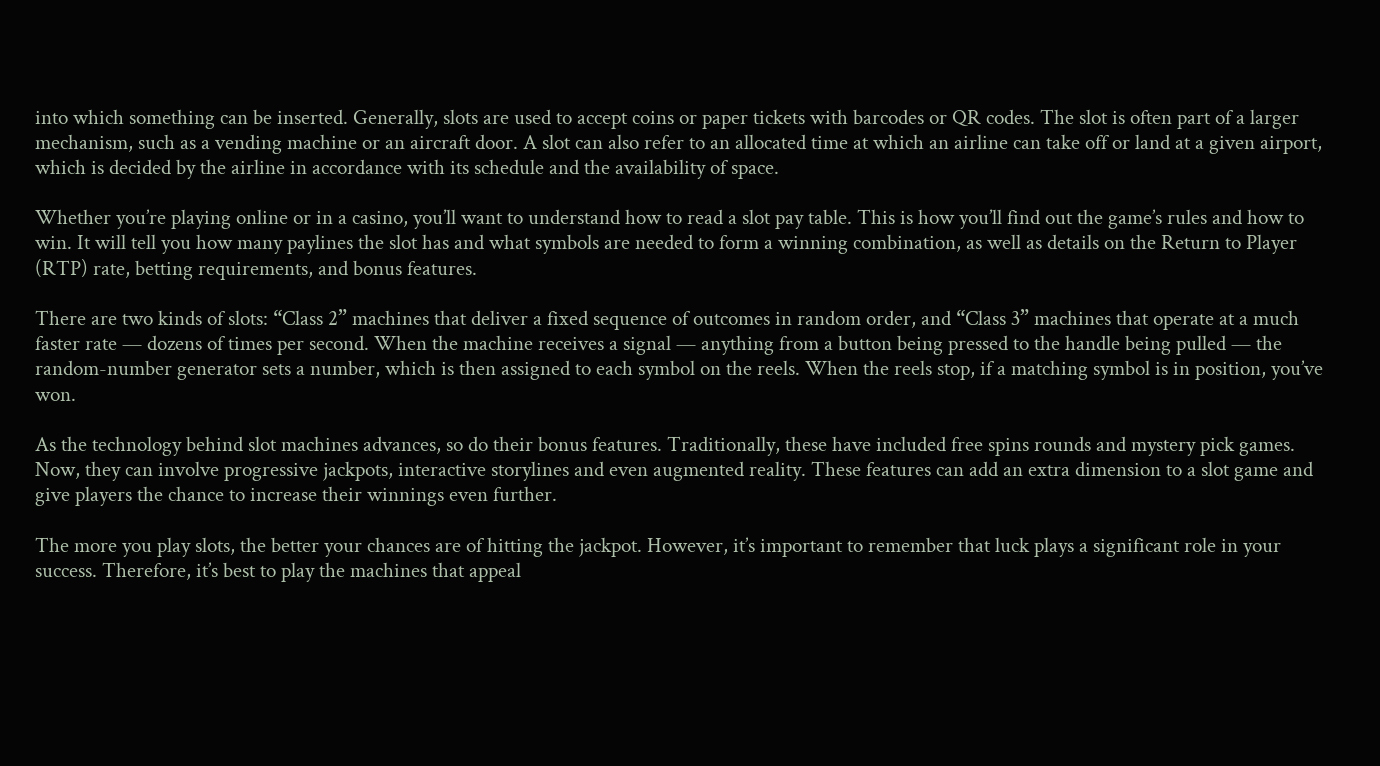into which something can be inserted. Generally, slots are used to accept coins or paper tickets with barcodes or QR codes. The slot is often part of a larger mechanism, such as a vending machine or an aircraft door. A slot can also refer to an allocated time at which an airline can take off or land at a given airport, which is decided by the airline in accordance with its schedule and the availability of space.

Whether you’re playing online or in a casino, you’ll want to understand how to read a slot pay table. This is how you’ll find out the game’s rules and how to win. It will tell you how many paylines the slot has and what symbols are needed to form a winning combination, as well as details on the Return to Player (RTP) rate, betting requirements, and bonus features.

There are two kinds of slots: “Class 2” machines that deliver a fixed sequence of outcomes in random order, and “Class 3” machines that operate at a much faster rate — dozens of times per second. When the machine receives a signal — anything from a button being pressed to the handle being pulled — the random-number generator sets a number, which is then assigned to each symbol on the reels. When the reels stop, if a matching symbol is in position, you’ve won.

As the technology behind slot machines advances, so do their bonus features. Traditionally, these have included free spins rounds and mystery pick games. Now, they can involve progressive jackpots, interactive storylines and even augmented reality. These features can add an extra dimension to a slot game and give players the chance to increase their winnings even further.

The more you play slots, the better your chances are of hitting the jackpot. However, it’s important to remember that luck plays a significant role in your success. Therefore, it’s best to play the machines that appeal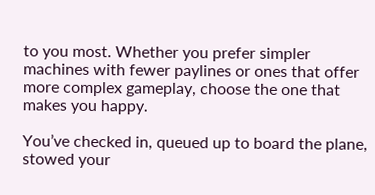to you most. Whether you prefer simpler machines with fewer paylines or ones that offer more complex gameplay, choose the one that makes you happy.

You’ve checked in, queued up to board the plane, stowed your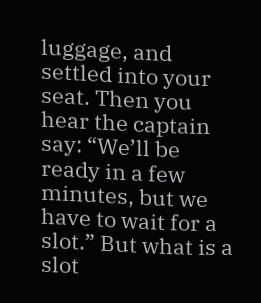luggage, and settled into your seat. Then you hear the captain say: “We’ll be ready in a few minutes, but we have to wait for a slot.” But what is a slot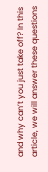and why can’t you just take off? In this article, we will answer these questions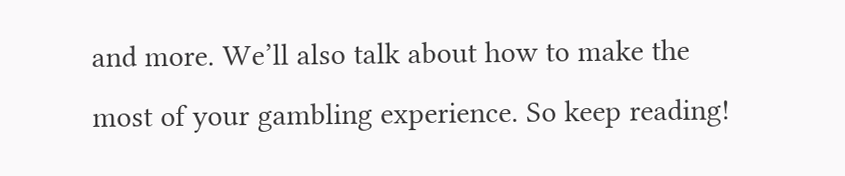and more. We’ll also talk about how to make the most of your gambling experience. So keep reading!